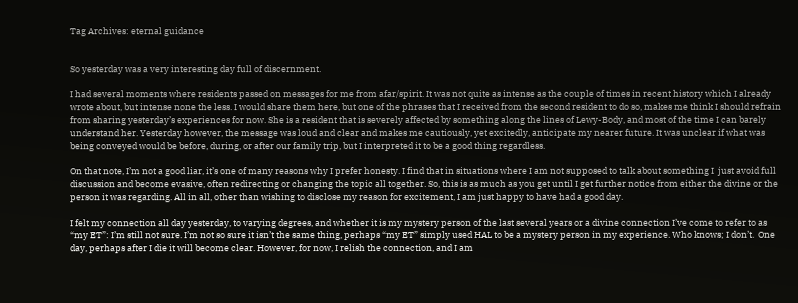Tag Archives: eternal guidance


So yesterday was a very interesting day full of discernment.

I had several moments where residents passed on messages for me from afar/spirit. It was not quite as intense as the couple of times in recent history which I already wrote about, but intense none the less. I would share them here, but one of the phrases that I received from the second resident to do so, makes me think I should refrain from sharing yesterday’s experiences for now. She is a resident that is severely affected by something along the lines of Lewy-Body, and most of the time I can barely understand her. Yesterday however, the message was loud and clear and makes me cautiously, yet excitedly, anticipate my nearer future. It was unclear if what was being conveyed would be before, during, or after our family trip, but I interpreted it to be a good thing regardless.

On that note, I’m not a good liar, it’s one of many reasons why I prefer honesty. I find that in situations where I am not supposed to talk about something I  just avoid full discussion and become evasive, often redirecting or changing the topic all together. So, this is as much as you get until I get further notice from either the divine or the person it was regarding. All in all, other than wishing to disclose my reason for excitement, I am just happy to have had a good day.

I felt my connection all day yesterday, to varying degrees, and whether it is my mystery person of the last several years or a divine connection I’ve come to refer to as “my ET”: I’m still not sure. I’m not so sure it isn’t the same thing, perhaps “my ET” simply used HAL to be a mystery person in my experience. Who knows; I don’t.  One day, perhaps after I die it will become clear. However, for now, I relish the connection, and I am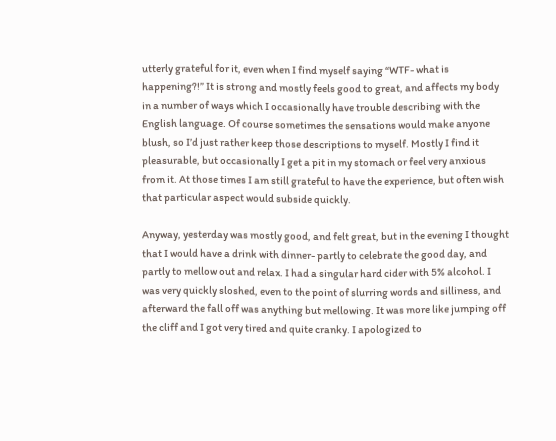utterly grateful for it, even when I find myself saying “WTF- what is happening?!” It is strong and mostly feels good to great, and affects my body in a number of ways which I occasionally have trouble describing with the English language. Of course sometimes the sensations would make anyone blush, so I’d just rather keep those descriptions to myself. Mostly I find it pleasurable, but occasionally I get a pit in my stomach or feel very anxious from it. At those times I am still grateful to have the experience, but often wish that particular aspect would subside quickly.

Anyway, yesterday was mostly good, and felt great, but in the evening I thought that I would have a drink with dinner- partly to celebrate the good day, and partly to mellow out and relax. I had a singular hard cider with 5% alcohol. I was very quickly sloshed, even to the point of slurring words and silliness, and afterward the fall off was anything but mellowing. It was more like jumping off the cliff and I got very tired and quite cranky. I apologized to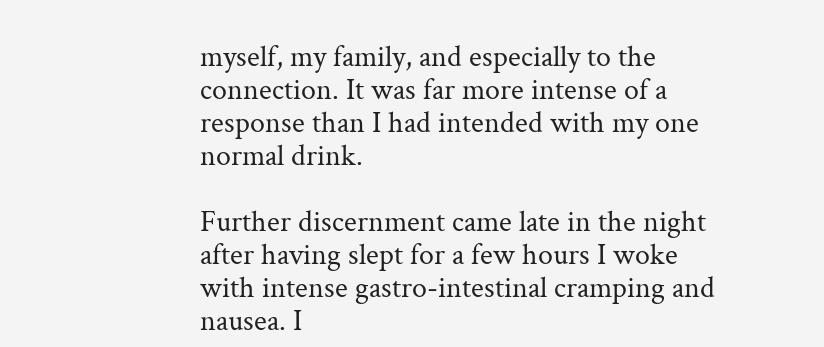myself, my family, and especially to the connection. It was far more intense of a response than I had intended with my one normal drink.

Further discernment came late in the night after having slept for a few hours I woke with intense gastro-intestinal cramping and nausea. I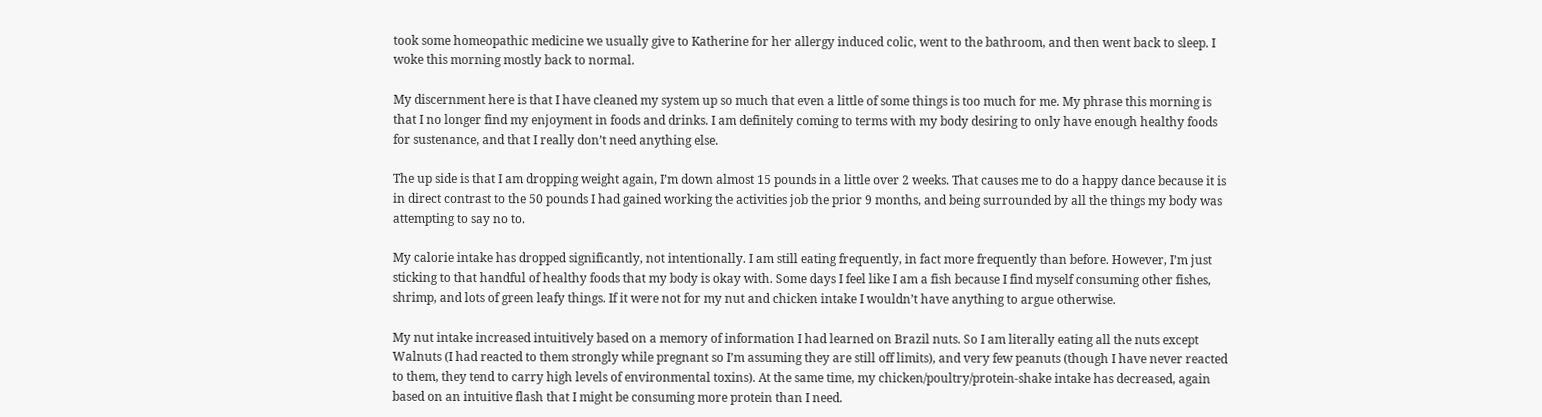took some homeopathic medicine we usually give to Katherine for her allergy induced colic, went to the bathroom, and then went back to sleep. I woke this morning mostly back to normal.

My discernment here is that I have cleaned my system up so much that even a little of some things is too much for me. My phrase this morning is that I no longer find my enjoyment in foods and drinks. I am definitely coming to terms with my body desiring to only have enough healthy foods for sustenance, and that I really don’t need anything else.

The up side is that I am dropping weight again, I’m down almost 15 pounds in a little over 2 weeks. That causes me to do a happy dance because it is in direct contrast to the 50 pounds I had gained working the activities job the prior 9 months, and being surrounded by all the things my body was attempting to say no to.

My calorie intake has dropped significantly, not intentionally. I am still eating frequently, in fact more frequently than before. However, I’m just sticking to that handful of healthy foods that my body is okay with. Some days I feel like I am a fish because I find myself consuming other fishes, shrimp, and lots of green leafy things. If it were not for my nut and chicken intake I wouldn’t have anything to argue otherwise.

My nut intake increased intuitively based on a memory of information I had learned on Brazil nuts. So I am literally eating all the nuts except Walnuts (I had reacted to them strongly while pregnant so I’m assuming they are still off limits), and very few peanuts (though I have never reacted to them, they tend to carry high levels of environmental toxins). At the same time, my chicken/poultry/protein-shake intake has decreased, again based on an intuitive flash that I might be consuming more protein than I need.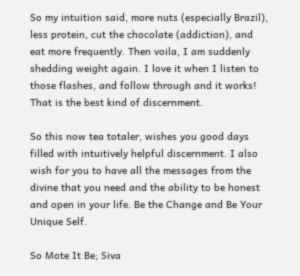So my intuition said, more nuts (especially Brazil), less protein, cut the chocolate (addiction), and eat more frequently. Then voila, I am suddenly shedding weight again. I love it when I listen to those flashes, and follow through and it works! That is the best kind of discernment.

So this now tea totaler, wishes you good days filled with intuitively helpful discernment. I also wish for you to have all the messages from the divine that you need and the ability to be honest and open in your life. Be the Change and Be Your Unique Self.

So Mote It Be; Siva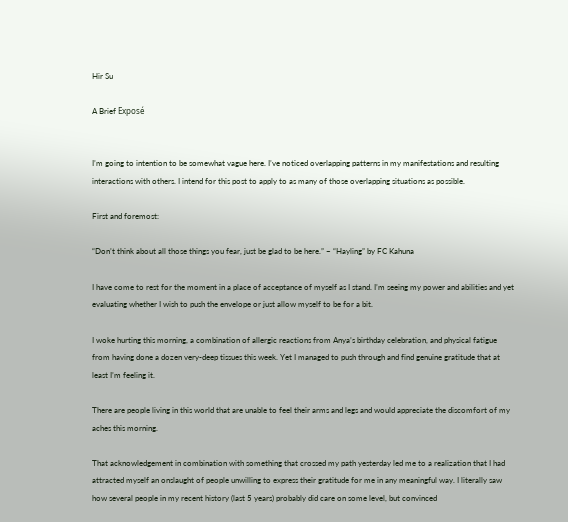Hir Su

A Brief Exposé


I’m going to intention to be somewhat vague here. I’ve noticed overlapping patterns in my manifestations and resulting interactions with others. I intend for this post to apply to as many of those overlapping situations as possible.

First and foremost:

“Don’t think about all those things you fear, just be glad to be here.” ~ “Hayling” by FC Kahuna

I have come to rest for the moment in a place of acceptance of myself as I stand. I’m seeing my power and abilities and yet evaluating whether I wish to push the envelope or just allow myself to be for a bit.

I woke hurting this morning, a combination of allergic reactions from Anya’s birthday celebration, and physical fatigue from having done a dozen very-deep tissues this week. Yet I managed to push through and find genuine gratitude that at least I’m feeling it.

There are people living in this world that are unable to feel their arms and legs and would appreciate the discomfort of my aches this morning.

That acknowledgement in combination with something that crossed my path yesterday led me to a realization that I had attracted myself an onslaught of people unwilling to express their gratitude for me in any meaningful way. I literally saw how several people in my recent history (last 5 years) probably did care on some level, but convinced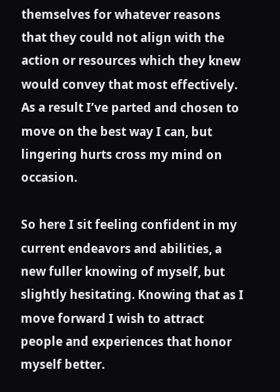themselves for whatever reasons that they could not align with the action or resources which they knew would convey that most effectively. As a result I’ve parted and chosen to move on the best way I can, but lingering hurts cross my mind on occasion.

So here I sit feeling confident in my current endeavors and abilities, a new fuller knowing of myself, but slightly hesitating. Knowing that as I move forward I wish to attract people and experiences that honor myself better.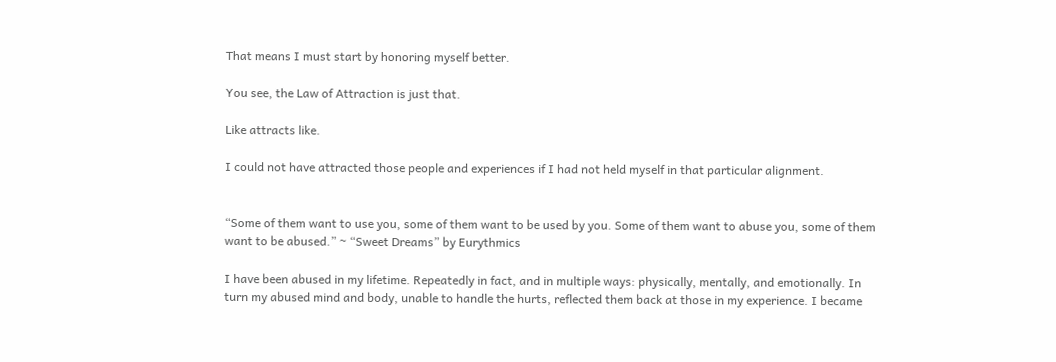That means I must start by honoring myself better.

You see, the Law of Attraction is just that.

Like attracts like.

I could not have attracted those people and experiences if I had not held myself in that particular alignment.


“Some of them want to use you, some of them want to be used by you. Some of them want to abuse you, some of them want to be abused.” ~ “Sweet Dreams” by Eurythmics

I have been abused in my lifetime. Repeatedly in fact, and in multiple ways: physically, mentally, and emotionally. In turn my abused mind and body, unable to handle the hurts, reflected them back at those in my experience. I became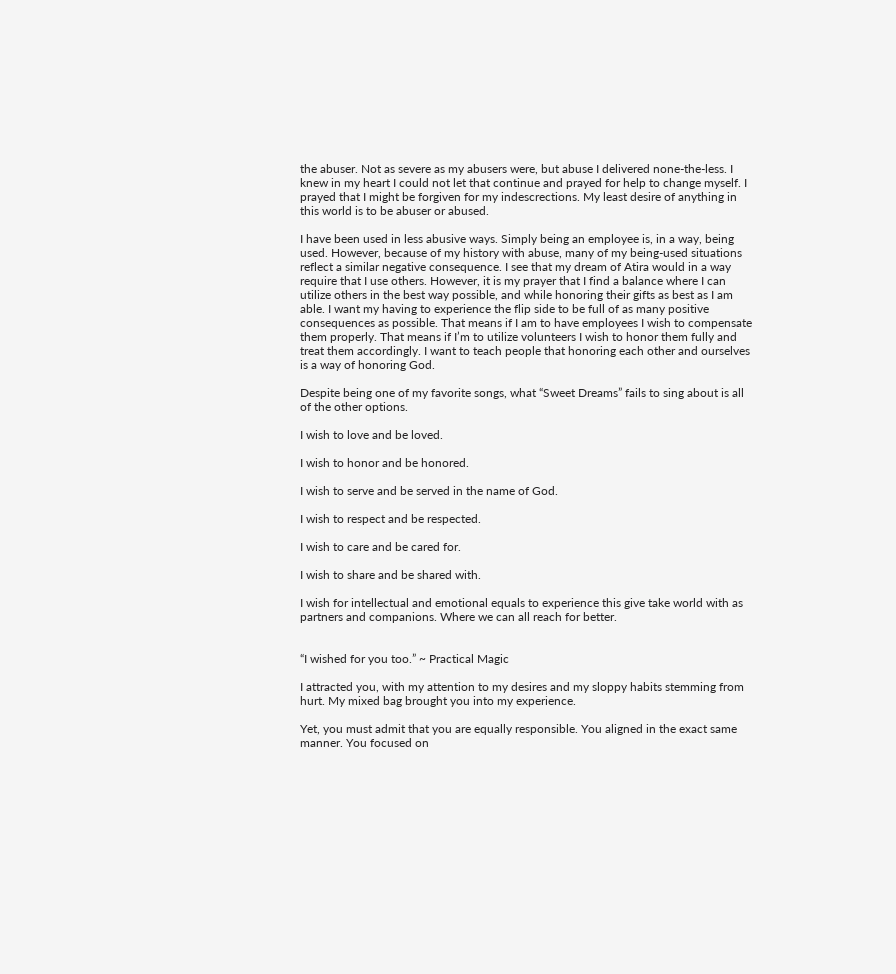the abuser. Not as severe as my abusers were, but abuse I delivered none-the-less. I knew in my heart I could not let that continue and prayed for help to change myself. I prayed that I might be forgiven for my indescrections. My least desire of anything in this world is to be abuser or abused.

I have been used in less abusive ways. Simply being an employee is, in a way, being used. However, because of my history with abuse, many of my being-used situations reflect a similar negative consequence. I see that my dream of Atira would in a way require that I use others. However, it is my prayer that I find a balance where I can utilize others in the best way possible, and while honoring their gifts as best as I am able. I want my having to experience the flip side to be full of as many positive consequences as possible. That means if I am to have employees I wish to compensate them properly. That means if I’m to utilize volunteers I wish to honor them fully and treat them accordingly. I want to teach people that honoring each other and ourselves is a way of honoring God.

Despite being one of my favorite songs, what “Sweet Dreams” fails to sing about is all of the other options.

I wish to love and be loved.

I wish to honor and be honored.

I wish to serve and be served in the name of God.

I wish to respect and be respected.

I wish to care and be cared for.

I wish to share and be shared with.

I wish for intellectual and emotional equals to experience this give take world with as partners and companions. Where we can all reach for better.


“I wished for you too.” ~ Practical Magic

I attracted you, with my attention to my desires and my sloppy habits stemming from hurt. My mixed bag brought you into my experience.

Yet, you must admit that you are equally responsible. You aligned in the exact same manner. You focused on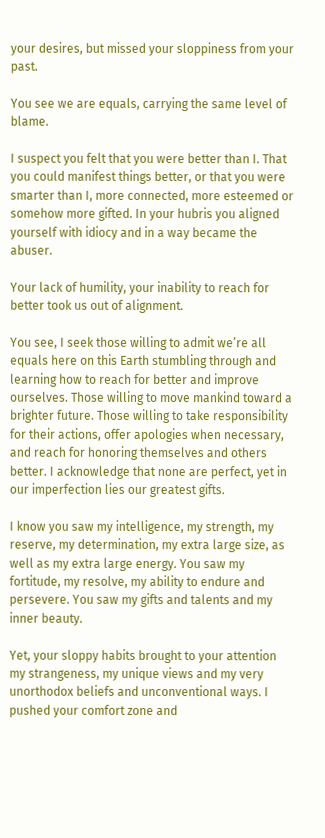your desires, but missed your sloppiness from your past.

You see we are equals, carrying the same level of blame.

I suspect you felt that you were better than I. That you could manifest things better, or that you were smarter than I, more connected, more esteemed or somehow more gifted. In your hubris you aligned yourself with idiocy and in a way became the abuser.

Your lack of humility, your inability to reach for better took us out of alignment.

You see, I seek those willing to admit we’re all equals here on this Earth stumbling through and learning how to reach for better and improve ourselves. Those willing to move mankind toward a brighter future. Those willing to take responsibility for their actions, offer apologies when necessary, and reach for honoring themselves and others better. I acknowledge that none are perfect, yet in our imperfection lies our greatest gifts.

I know you saw my intelligence, my strength, my reserve, my determination, my extra large size, as well as my extra large energy. You saw my fortitude, my resolve, my ability to endure and persevere. You saw my gifts and talents and my inner beauty.

Yet, your sloppy habits brought to your attention my strangeness, my unique views and my very unorthodox beliefs and unconventional ways. I pushed your comfort zone and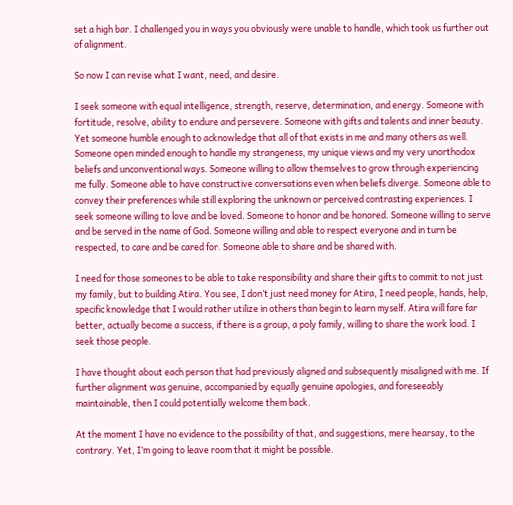set a high bar. I challenged you in ways you obviously were unable to handle, which took us further out of alignment.

So now I can revise what I want, need, and desire.

I seek someone with equal intelligence, strength, reserve, determination, and energy. Someone with fortitude, resolve, ability to endure and persevere. Someone with gifts and talents and inner beauty. Yet someone humble enough to acknowledge that all of that exists in me and many others as well. Someone open minded enough to handle my strangeness, my unique views and my very unorthodox beliefs and unconventional ways. Someone willing to allow themselves to grow through experiencing me fully. Someone able to have constructive conversations even when beliefs diverge. Someone able to convey their preferences while still exploring the unknown or perceived contrasting experiences. I seek someone willing to love and be loved. Someone to honor and be honored. Someone willing to serve and be served in the name of God. Someone willing and able to respect everyone and in turn be respected, to care and be cared for. Someone able to share and be shared with.

I need for those someones to be able to take responsibility and share their gifts to commit to not just my family, but to building Atira. You see, I don’t just need money for Atira, I need people, hands, help, specific knowledge that I would rather utilize in others than begin to learn myself. Atira will fare far better, actually become a success, if there is a group, a poly family, willing to share the work load. I seek those people.

I have thought about each person that had previously aligned and subsequently misaligned with me. If further alignment was genuine, accompanied by equally genuine apologies, and foreseeably maintainable, then I could potentially welcome them back.

At the moment I have no evidence to the possibility of that, and suggestions, mere hearsay, to the contrary. Yet, I’m going to leave room that it might be possible.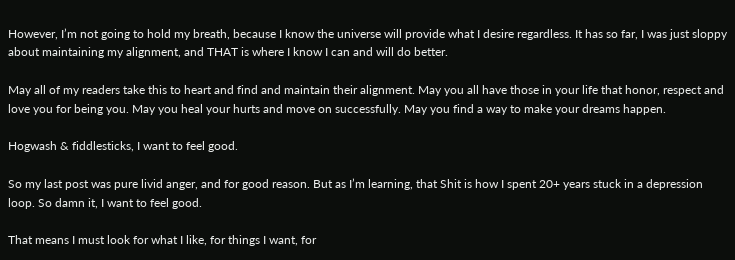However, I’m not going to hold my breath, because I know the universe will provide what I desire regardless. It has so far, I was just sloppy about maintaining my alignment, and THAT is where I know I can and will do better.

May all of my readers take this to heart and find and maintain their alignment. May you all have those in your life that honor, respect and love you for being you. May you heal your hurts and move on successfully. May you find a way to make your dreams happen.

Hogwash & fiddlesticks, I want to feel good.

So my last post was pure livid anger, and for good reason. But as I’m learning, that Shit is how I spent 20+ years stuck in a depression loop. So damn it, I want to feel good.

That means I must look for what I like, for things I want, for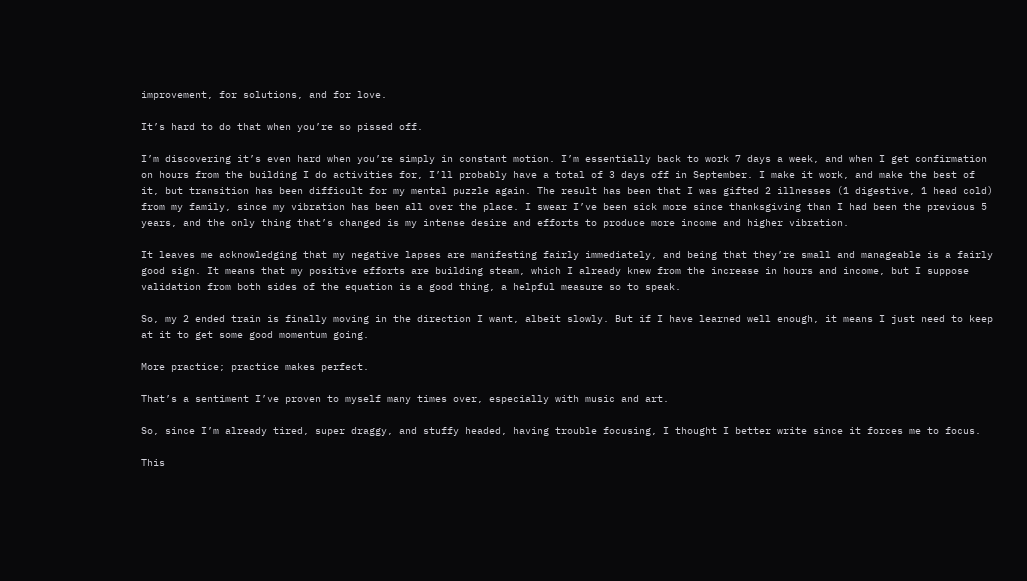improvement, for solutions, and for love.

It’s hard to do that when you’re so pissed off.

I’m discovering it’s even hard when you’re simply in constant motion. I’m essentially back to work 7 days a week, and when I get confirmation on hours from the building I do activities for, I’ll probably have a total of 3 days off in September. I make it work, and make the best of it, but transition has been difficult for my mental puzzle again. The result has been that I was gifted 2 illnesses (1 digestive, 1 head cold) from my family, since my vibration has been all over the place. I swear I’ve been sick more since thanksgiving than I had been the previous 5 years, and the only thing that’s changed is my intense desire and efforts to produce more income and higher vibration.

It leaves me acknowledging that my negative lapses are manifesting fairly immediately, and being that they’re small and manageable is a fairly good sign. It means that my positive efforts are building steam, which I already knew from the increase in hours and income, but I suppose validation from both sides of the equation is a good thing, a helpful measure so to speak.

So, my 2 ended train is finally moving in the direction I want, albeit slowly. But if I have learned well enough, it means I just need to keep at it to get some good momentum going.

More practice; practice makes perfect.

That’s a sentiment I’ve proven to myself many times over, especially with music and art.

So, since I’m already tired, super draggy, and stuffy headed, having trouble focusing, I thought I better write since it forces me to focus.

This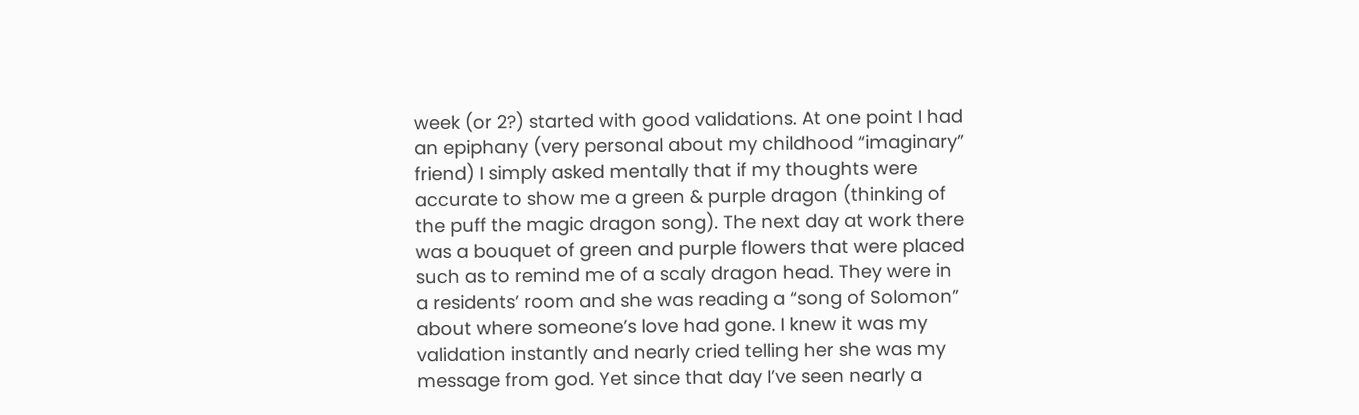week (or 2?) started with good validations. At one point I had an epiphany (very personal about my childhood “imaginary” friend) I simply asked mentally that if my thoughts were accurate to show me a green & purple dragon (thinking of the puff the magic dragon song). The next day at work there was a bouquet of green and purple flowers that were placed such as to remind me of a scaly dragon head. They were in a residents’ room and she was reading a “song of Solomon” about where someone’s love had gone. I knew it was my validation instantly and nearly cried telling her she was my message from god. Yet since that day I’ve seen nearly a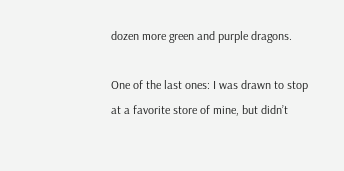dozen more green and purple dragons.

One of the last ones: I was drawn to stop at a favorite store of mine, but didn’t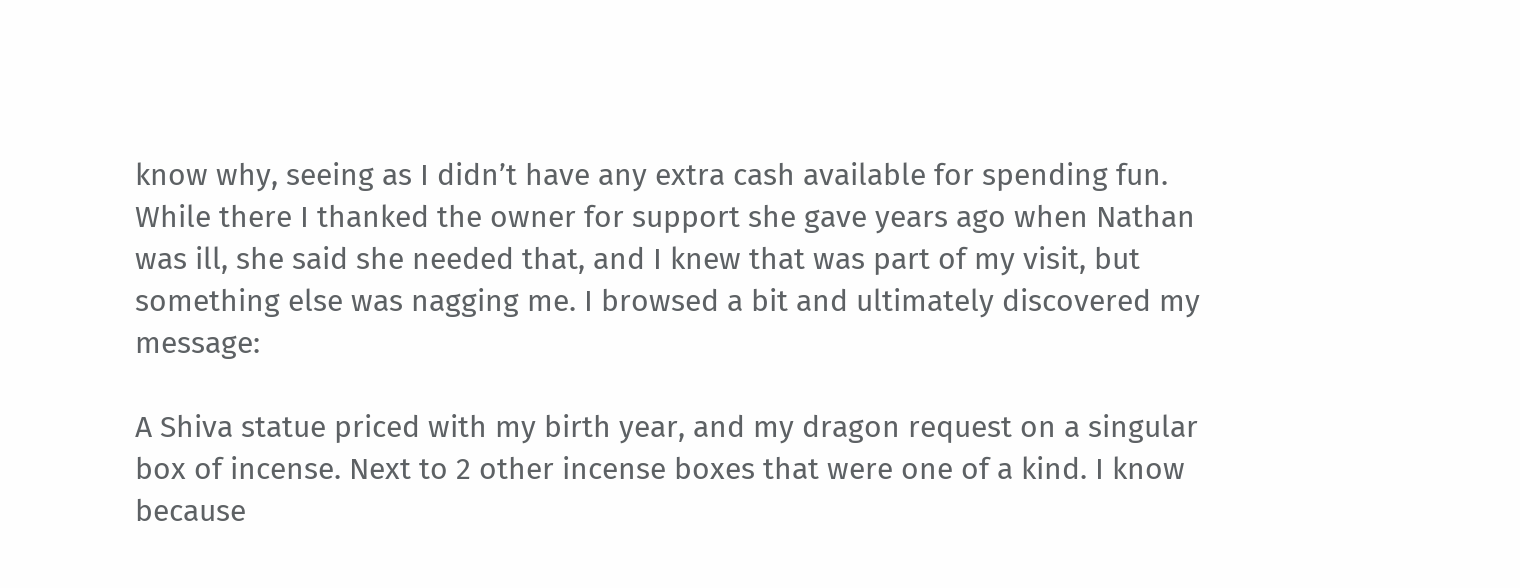know why, seeing as I didn’t have any extra cash available for spending fun. While there I thanked the owner for support she gave years ago when Nathan was ill, she said she needed that, and I knew that was part of my visit, but something else was nagging me. I browsed a bit and ultimately discovered my message:

A Shiva statue priced with my birth year, and my dragon request on a singular box of incense. Next to 2 other incense boxes that were one of a kind. I know because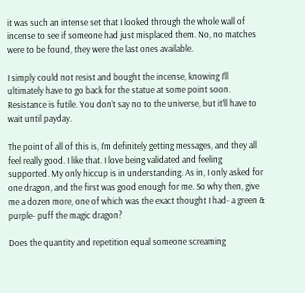it was such an intense set that I looked through the whole wall of incense to see if someone had just misplaced them. No, no matches were to be found, they were the last ones available.

I simply could not resist and bought the incense, knowing I’ll ultimately have to go back for the statue at some point soon. Resistance is futile. You don’t say no to the universe, but it’ll have to wait until payday.

The point of all of this is, I’m definitely getting messages, and they all feel really good. I like that. I love being validated and feeling supported. My only hiccup is in understanding. As in, I only asked for one dragon, and the first was good enough for me. So why then, give me a dozen more, one of which was the exact thought I had- a green & purple- puff the magic dragon?

Does the quantity and repetition equal someone screaming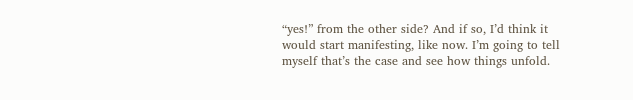“yes!” from the other side? And if so, I’d think it would start manifesting, like now. I’m going to tell myself that’s the case and see how things unfold.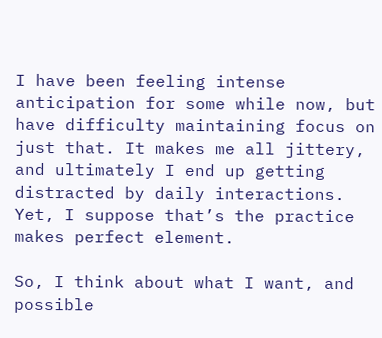I have been feeling intense anticipation for some while now, but have difficulty maintaining focus on just that. It makes me all jittery, and ultimately I end up getting distracted by daily interactions. Yet, I suppose that’s the practice makes perfect element.

So, I think about what I want, and possible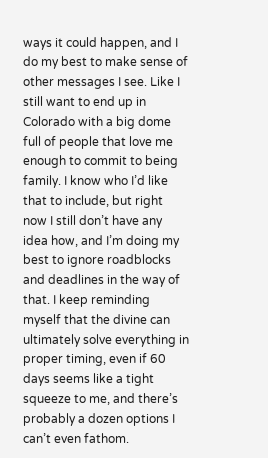ways it could happen, and I do my best to make sense of other messages I see. Like I still want to end up in Colorado with a big dome full of people that love me enough to commit to being family. I know who I’d like that to include, but right now I still don’t have any idea how, and I’m doing my best to ignore roadblocks and deadlines in the way of that. I keep reminding myself that the divine can ultimately solve everything in proper timing, even if 60 days seems like a tight squeeze to me, and there’s probably a dozen options I can’t even fathom.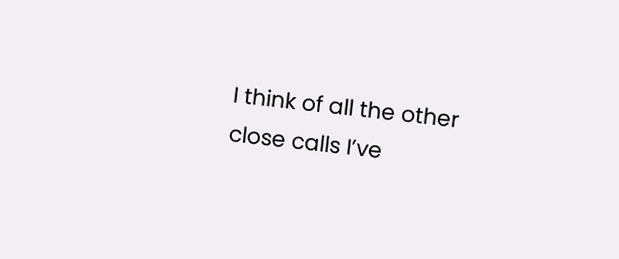I think of all the other close calls I’ve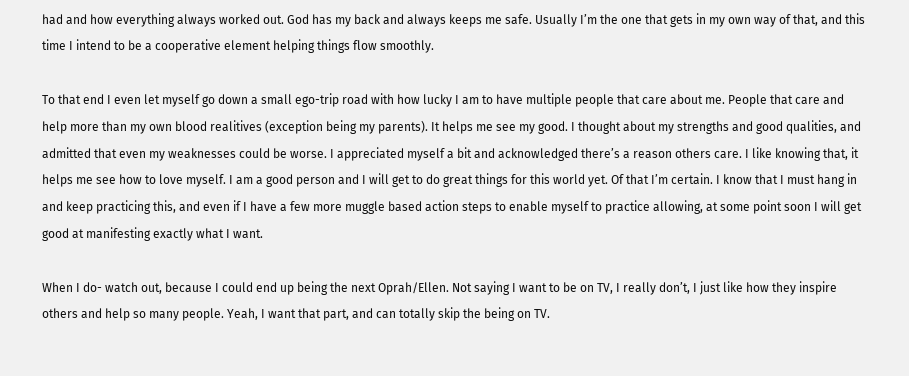had and how everything always worked out. God has my back and always keeps me safe. Usually I’m the one that gets in my own way of that, and this time I intend to be a cooperative element helping things flow smoothly.

To that end I even let myself go down a small ego-trip road with how lucky I am to have multiple people that care about me. People that care and help more than my own blood realitives (exception being my parents). It helps me see my good. I thought about my strengths and good qualities, and admitted that even my weaknesses could be worse. I appreciated myself a bit and acknowledged there’s a reason others care. I like knowing that, it helps me see how to love myself. I am a good person and I will get to do great things for this world yet. Of that I’m certain. I know that I must hang in and keep practicing this, and even if I have a few more muggle based action steps to enable myself to practice allowing, at some point soon I will get good at manifesting exactly what I want.

When I do- watch out, because I could end up being the next Oprah/Ellen. Not saying I want to be on TV, I really don’t, I just like how they inspire others and help so many people. Yeah, I want that part, and can totally skip the being on TV.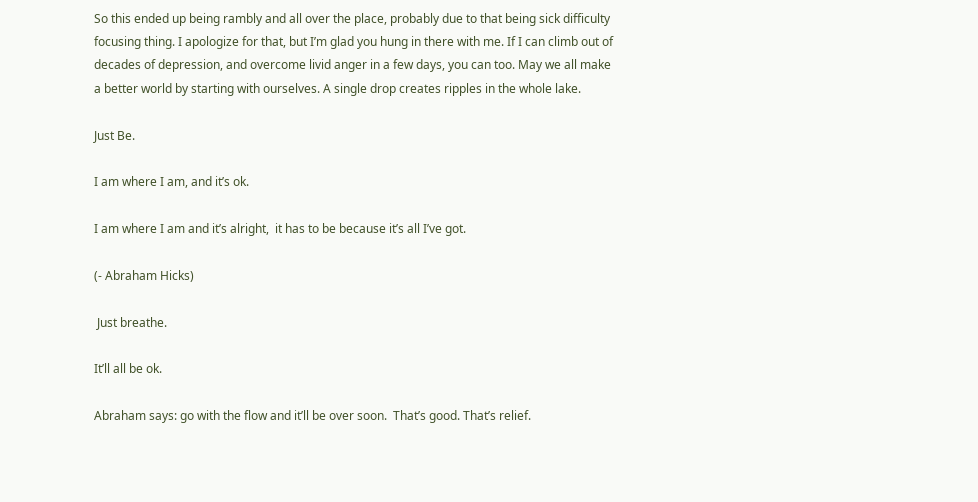So this ended up being rambly and all over the place, probably due to that being sick difficulty focusing thing. I apologize for that, but I’m glad you hung in there with me. If I can climb out of decades of depression, and overcome livid anger in a few days, you can too. May we all make a better world by starting with ourselves. A single drop creates ripples in the whole lake.

Just Be.

I am where I am, and it’s ok.

I am where I am and it’s alright,  it has to be because it’s all I’ve got.

(- Abraham Hicks)

 Just breathe.

It’ll all be ok.

Abraham says: go with the flow and it’ll be over soon.  That’s good. That’s relief.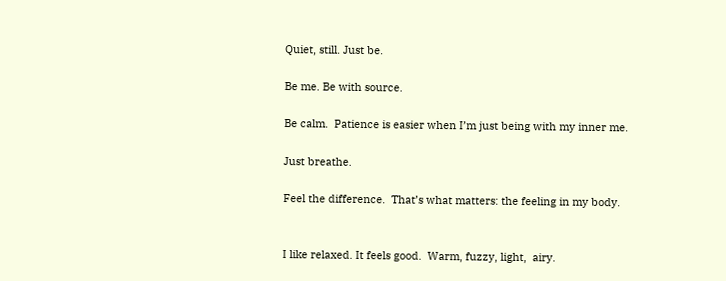Quiet, still. Just be.

Be me. Be with source.

Be calm.  Patience is easier when I’m just being with my inner me.

Just breathe.

Feel the difference.  That’s what matters: the feeling in my body.


I like relaxed. It feels good.  Warm, fuzzy, light,  airy.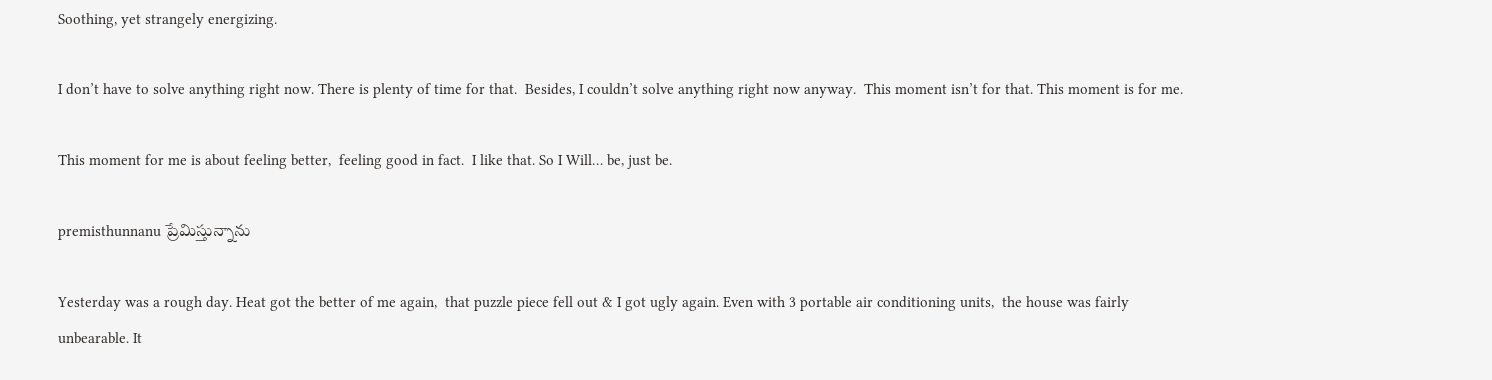Soothing, yet strangely energizing.

I don’t have to solve anything right now. There is plenty of time for that.  Besides, I couldn’t solve anything right now anyway.  This moment isn’t for that. This moment is for me.

This moment for me is about feeling better,  feeling good in fact.  I like that. So I Will… be, just be.

premisthunnanu ప్రేమిస్తున్నాను

Yesterday was a rough day. Heat got the better of me again,  that puzzle piece fell out & I got ugly again. Even with 3 portable air conditioning units,  the house was fairly unbearable. It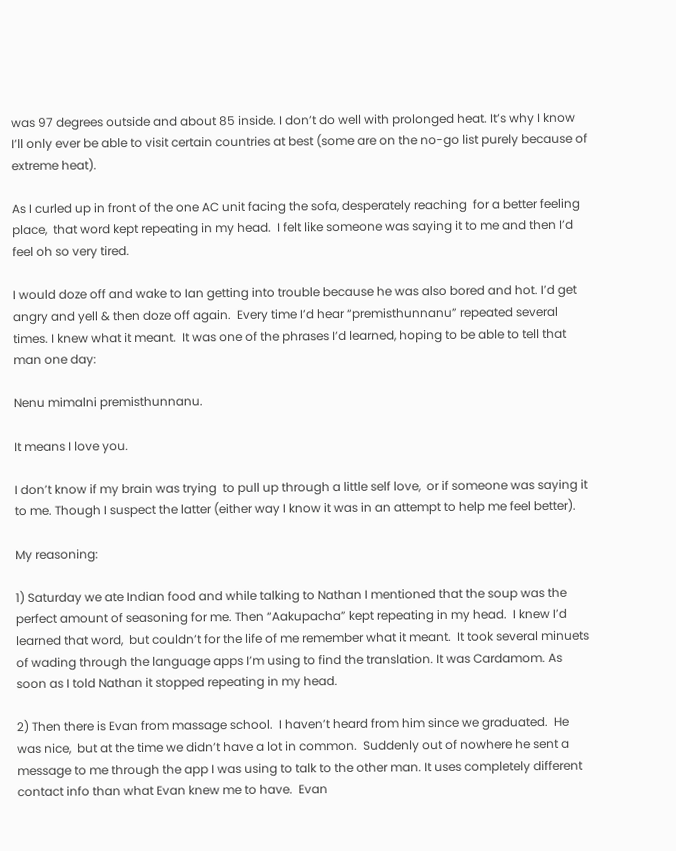was 97 degrees outside and about 85 inside. I don’t do well with prolonged heat. It’s why I know I’ll only ever be able to visit certain countries at best (some are on the no-go list purely because of extreme heat).

As I curled up in front of the one AC unit facing the sofa, desperately reaching  for a better feeling place,  that word kept repeating in my head.  I felt like someone was saying it to me and then I’d feel oh so very tired.

I would doze off and wake to Ian getting into trouble because he was also bored and hot. I’d get angry and yell & then doze off again.  Every time I’d hear “premisthunnanu” repeated several times. I knew what it meant.  It was one of the phrases I’d learned, hoping to be able to tell that man one day:

Nenu mimalni premisthunnanu.

It means I love you.

I don’t know if my brain was trying  to pull up through a little self love,  or if someone was saying it to me. Though I suspect the latter (either way I know it was in an attempt to help me feel better).

My reasoning:

1) Saturday we ate Indian food and while talking to Nathan I mentioned that the soup was the perfect amount of seasoning for me. Then “Aakupacha” kept repeating in my head.  I knew I’d learned that word,  but couldn’t for the life of me remember what it meant.  It took several minuets of wading through the language apps I’m using to find the translation. It was Cardamom. As soon as I told Nathan it stopped repeating in my head.

2) Then there is Evan from massage school.  I haven’t heard from him since we graduated.  He was nice,  but at the time we didn’t have a lot in common.  Suddenly out of nowhere he sent a  message to me through the app I was using to talk to the other man. It uses completely different contact info than what Evan knew me to have.  Evan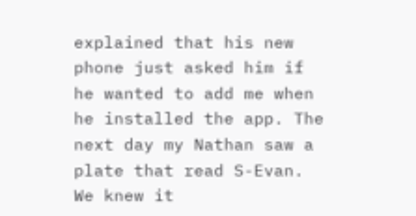explained that his new phone just asked him if he wanted to add me when he installed the app. The next day my Nathan saw a plate that read S-Evan. We knew it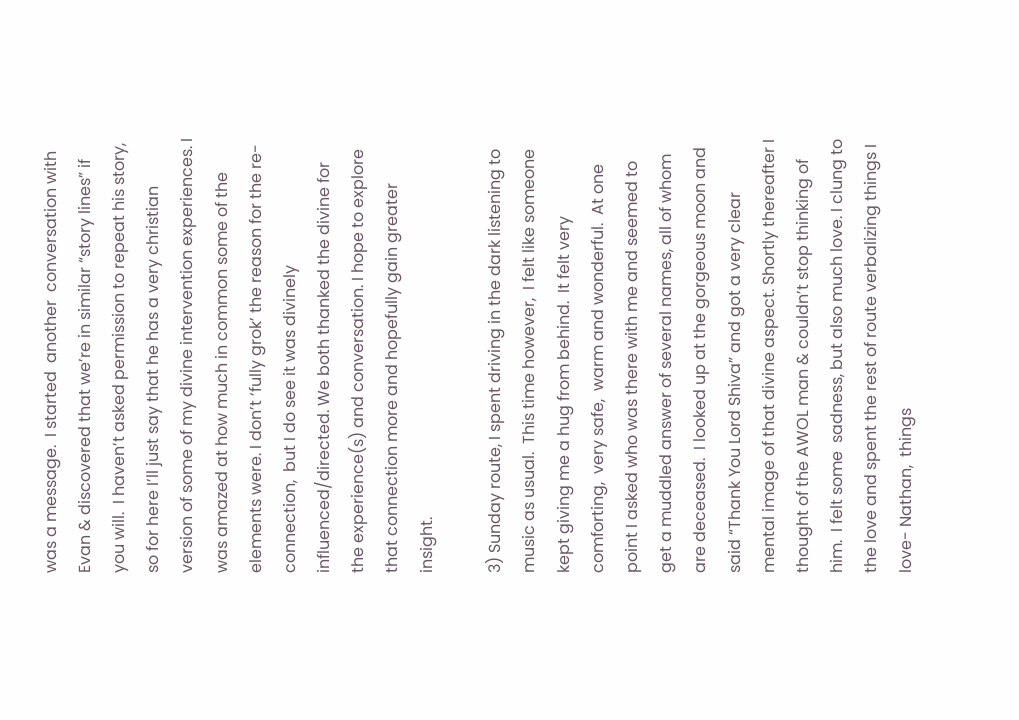was a message.  I started  another  conversation with Evan & discovered that we’re in similar “story lines” if you will.  I haven’t asked permission to repeat his story, so for here I’ll just say that he has a very christian version of some of my divine intervention experiences. I was amazed at how much in common some of the elements were. I don’t ‘fully grok’ the reason for the re-connection,  but I do see it was divinely influenced/directed. We both thanked the divine for the experience(s) and conversation. I hope to explore that connection more and hopefully gain greater insight.

3) Sunday route, I spent driving in the dark listening to music as usual.  This time however,  I felt like someone kept giving me a hug from behind.  It felt very comforting,  very safe,  warm and wonderful.  At one point I asked who was there with me and seemed to get a muddled answer of several names, all of whom are deceased.  I looked up at the gorgeous moon and said “Thank You Lord Shiva” and got a very clear mental image of that divine aspect. Shortly thereafter I thought of the AWOL man & couldn’t stop thinking of him.  I felt some  sadness, but also much love. I clung to the love and spent the rest of route verbalizing things I love- Nathan,  things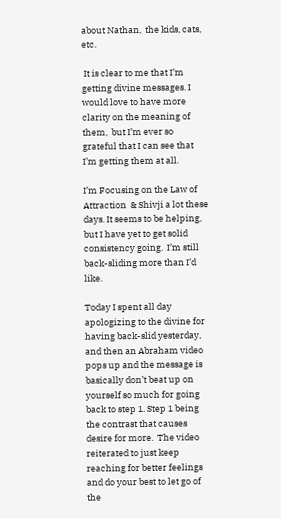about Nathan,  the kids, cats, etc.

 It is clear to me that I’m getting divine messages. I would love to have more clarity on the meaning of them,  but I’m ever so grateful that I can see that I’m getting them at all.

I’m Focusing on the Law of Attraction  & Shivji a lot these days. It seems to be helping,  but I have yet to get solid consistency going.  I’m still back-sliding more than I’d like.

Today I spent all day apologizing to the divine for having back-slid yesterday, and then an Abraham video pops up and the message is basically don’t beat up on yourself so much for going back to step 1. Step 1 being the contrast that causes desire for more.  The video reiterated to just keep reaching for better feelings and do your best to let go of the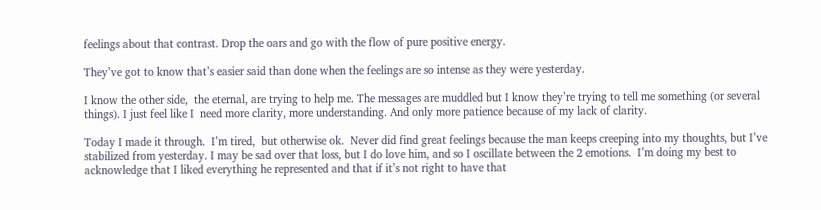feelings about that contrast. Drop the oars and go with the flow of pure positive energy.

They’ve got to know that’s easier said than done when the feelings are so intense as they were yesterday.

I know the other side,  the eternal, are trying to help me. The messages are muddled but I know they’re trying to tell me something (or several things). I just feel like I  need more clarity, more understanding. And only more patience because of my lack of clarity.

Today I made it through.  I’m tired,  but otherwise ok.  Never did find great feelings because the man keeps creeping into my thoughts, but I’ve stabilized from yesterday. I may be sad over that loss, but I do love him, and so I oscillate between the 2 emotions.  I’m doing my best to acknowledge that I liked everything he represented and that if it’s not right to have that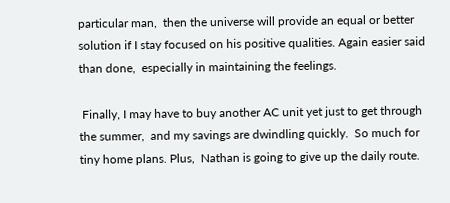particular man,  then the universe will provide an equal or better solution if I stay focused on his positive qualities. Again easier said than done,  especially in maintaining the feelings.

 Finally, I may have to buy another AC unit yet just to get through the summer,  and my savings are dwindling quickly.  So much for tiny home plans. Plus,  Nathan is going to give up the daily route.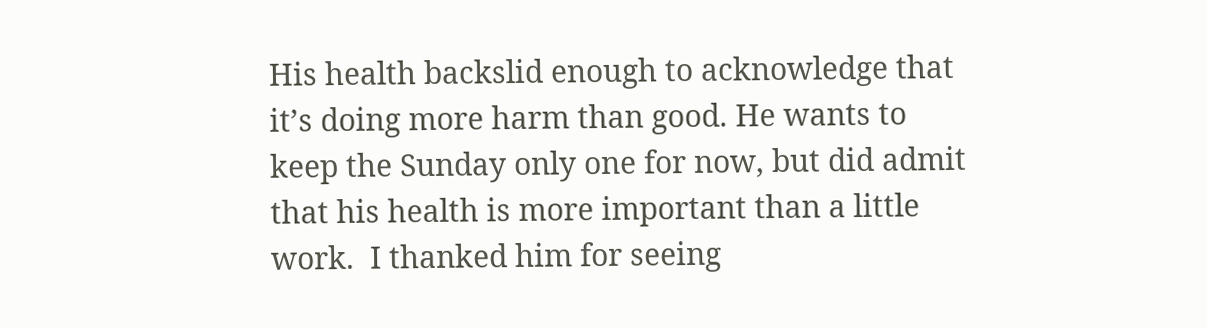His health backslid enough to acknowledge that it’s doing more harm than good. He wants to keep the Sunday only one for now, but did admit that his health is more important than a little work.  I thanked him for seeing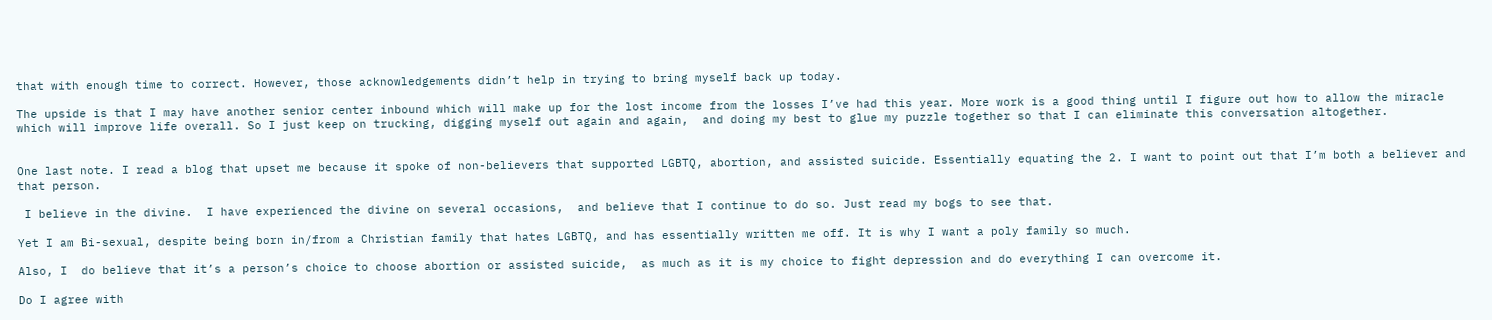that with enough time to correct. However, those acknowledgements didn’t help in trying to bring myself back up today.

The upside is that I may have another senior center inbound which will make up for the lost income from the losses I’ve had this year. More work is a good thing until I figure out how to allow the miracle which will improve life overall. So I just keep on trucking, digging myself out again and again,  and doing my best to glue my puzzle together so that I can eliminate this conversation altogether.


One last note. I read a blog that upset me because it spoke of non-believers that supported LGBTQ, abortion, and assisted suicide. Essentially equating the 2. I want to point out that I’m both a believer and that person.

 I believe in the divine.  I have experienced the divine on several occasions,  and believe that I continue to do so. Just read my bogs to see that.

Yet I am Bi-sexual, despite being born in/from a Christian family that hates LGBTQ, and has essentially written me off. It is why I want a poly family so much.

Also, I  do believe that it’s a person’s choice to choose abortion or assisted suicide,  as much as it is my choice to fight depression and do everything I can overcome it.

Do I agree with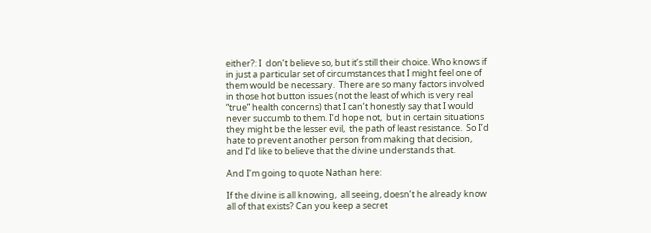either?: I  don’t believe so, but it’s still their choice. Who knows if in just a particular set of circumstances that I might feel one of them would be necessary.  There are so many factors involved in those hot button issues (not the least of which is very real “true” health concerns) that I can’t honestly say that I would never succumb to them. I’d hope not,  but in certain situations they might be the lesser evil,  the path of least resistance.  So I’d hate to prevent another person from making that decision, and I’d like to believe that the divine understands that.

And I’m going to quote Nathan here:

If the divine is all knowing,  all seeing, doesn’t he already know all of that exists? Can you keep a secret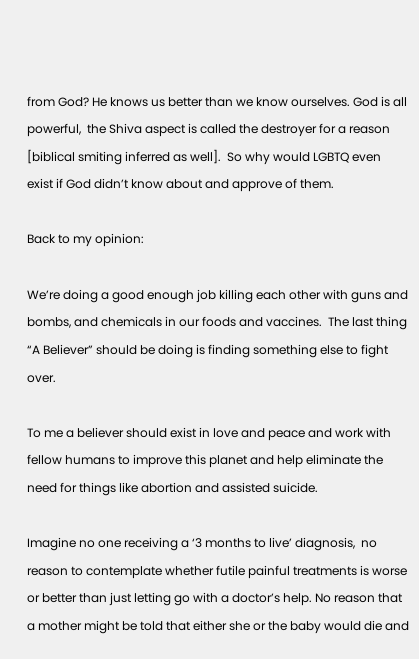from God? He knows us better than we know ourselves. God is all powerful,  the Shiva aspect is called the destroyer for a reason [biblical smiting inferred as well].  So why would LGBTQ even exist if God didn’t know about and approve of them.

Back to my opinion:

We’re doing a good enough job killing each other with guns and bombs, and chemicals in our foods and vaccines.  The last thing “A Believer” should be doing is finding something else to fight over.

To me a believer should exist in love and peace and work with fellow humans to improve this planet and help eliminate the need for things like abortion and assisted suicide.

Imagine no one receiving a ‘3 months to live’ diagnosis,  no reason to contemplate whether futile painful treatments is worse or better than just letting go with a doctor’s help. No reason that a mother might be told that either she or the baby would die and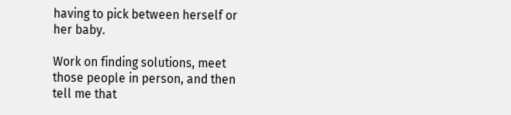having to pick between herself or her baby.

Work on finding solutions, meet those people in person, and then tell me that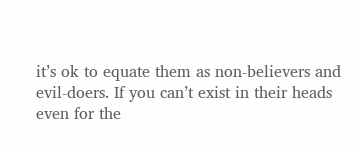it’s ok to equate them as non-believers and evil-doers. If you can’t exist in their heads even for the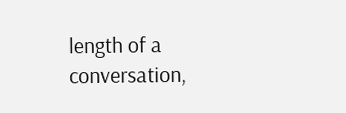length of a conversation,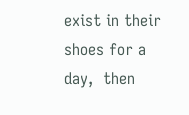exist in their shoes for a day,  then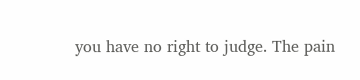you have no right to judge. The pain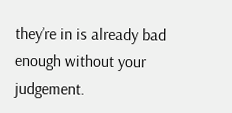they’re in is already bad enough without your judgement.